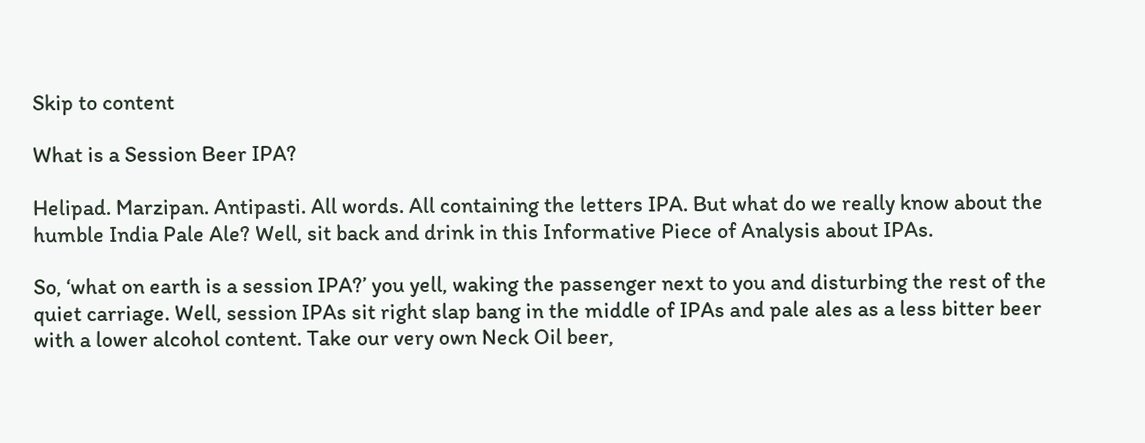Skip to content

What is a Session Beer IPA?

Helipad. Marzipan. Antipasti. All words. All containing the letters IPA. But what do we really know about the humble India Pale Ale? Well, sit back and drink in this Informative Piece of Analysis about IPAs.

So, ‘what on earth is a session IPA?’ you yell, waking the passenger next to you and disturbing the rest of the quiet carriage. Well, session IPAs sit right slap bang in the middle of IPAs and pale ales as a less bitter beer with a lower alcohol content. Take our very own Neck Oil beer,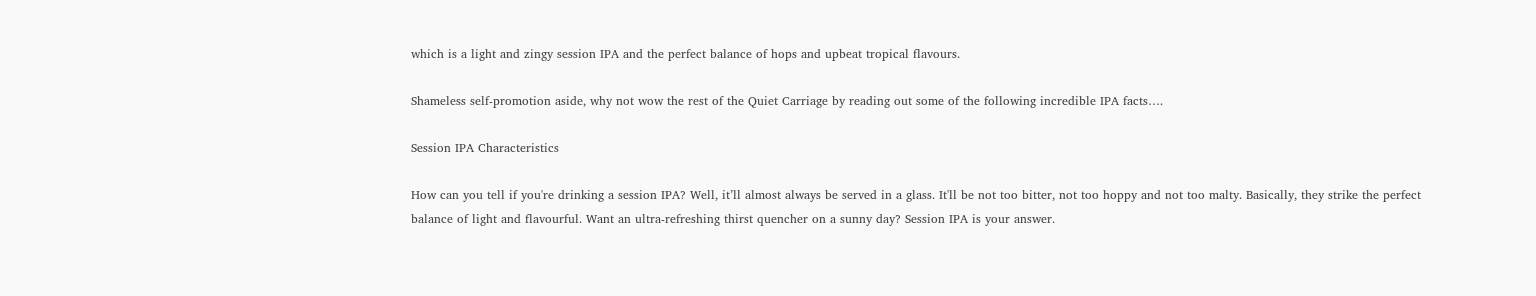which is a light and zingy session IPA and the perfect balance of hops and upbeat tropical flavours.

Shameless self-promotion aside, why not wow the rest of the Quiet Carriage by reading out some of the following incredible IPA facts….

Session IPA Characteristics

How can you tell if you're drinking a session IPA? Well, it’ll almost always be served in a glass. It'll be not too bitter, not too hoppy and not too malty. Basically, they strike the perfect balance of light and flavourful. Want an ultra-refreshing thirst quencher on a sunny day? Session IPA is your answer.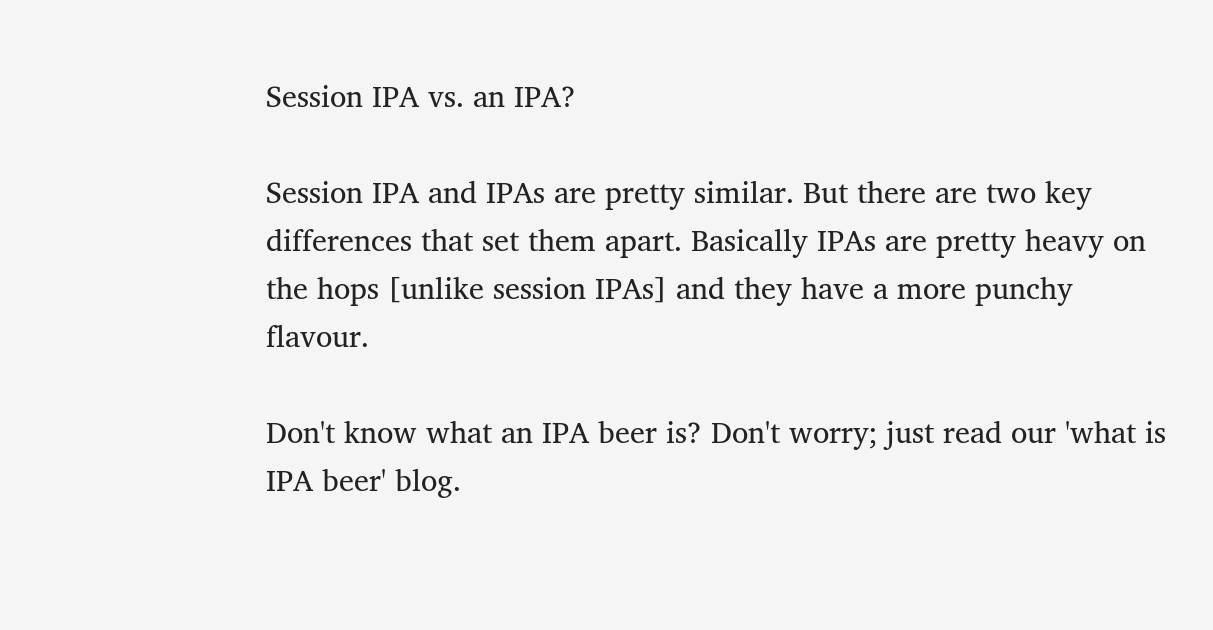Session IPA vs. an IPA?

Session IPA and IPAs are pretty similar. But there are two key differences that set them apart. Basically IPAs are pretty heavy on the hops [unlike session IPAs] and they have a more punchy flavour.

Don't know what an IPA beer is? Don't worry; just read our 'what is IPA beer' blog.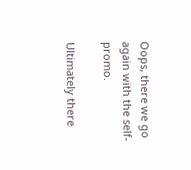Oops, there we go again with the self-promo.

Ultimately there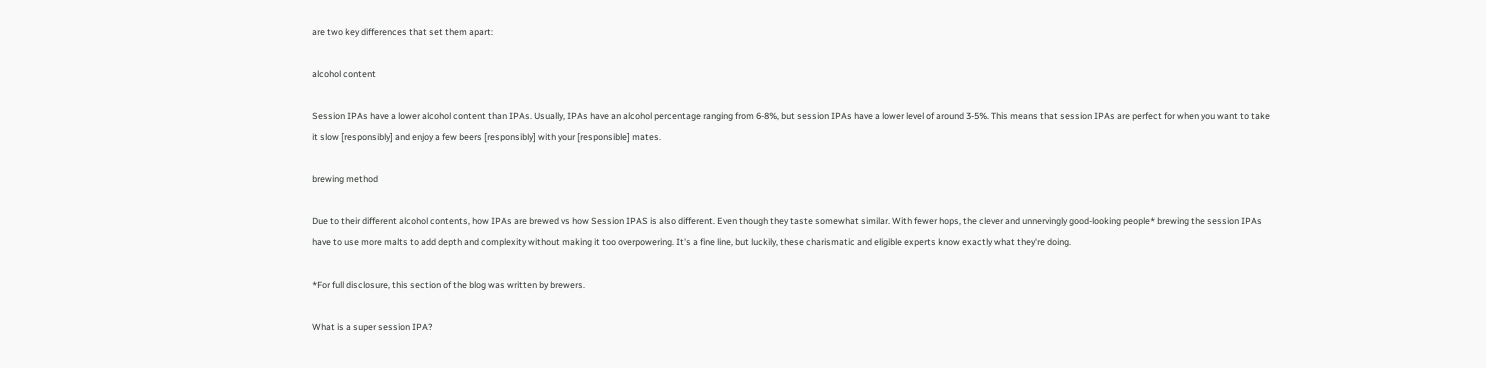are two key differences that set them apart:

alcohol content

Session IPAs have a lower alcohol content than IPAs. Usually, IPAs have an alcohol percentage ranging from 6-8%, but session IPAs have a lower level of around 3-5%. This means that session IPAs are perfect for when you want to take it slow [responsibly] and enjoy a few beers [responsibly] with your [responsible] mates.

brewing method

Due to their different alcohol contents, how IPAs are brewed vs how Session IPAS is also different. Even though they taste somewhat similar. With fewer hops, the clever and unnervingly good-looking people* brewing the session IPAs have to use more malts to add depth and complexity without making it too overpowering. It's a fine line, but luckily, these charismatic and eligible experts know exactly what they're doing.

*For full disclosure, this section of the blog was written by brewers.

What is a super session IPA?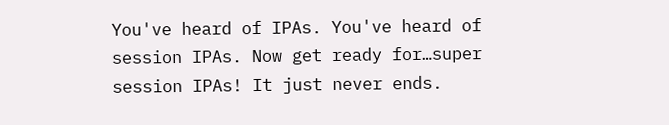You've heard of IPAs. You've heard of session IPAs. Now get ready for…super session IPAs! It just never ends.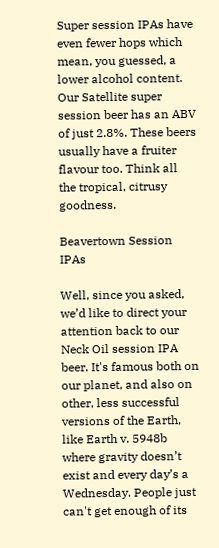Super session IPAs have even fewer hops which mean, you guessed, a lower alcohol content. Our Satellite super session beer has an ABV of just 2.8%. These beers usually have a fruiter flavour too. Think all the tropical, citrusy goodness.

Beavertown Session IPAs

Well, since you asked, we’d like to direct your attention back to our Neck Oil session IPA beer. It's famous both on our planet, and also on other, less successful versions of the Earth, like Earth v. 5948b where gravity doesn’t exist and every day’s a Wednesday. People just can't get enough of its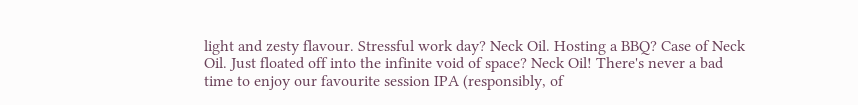light and zesty flavour. Stressful work day? Neck Oil. Hosting a BBQ? Case of Neck Oil. Just floated off into the infinite void of space? Neck Oil! There's never a bad time to enjoy our favourite session IPA (responsibly, of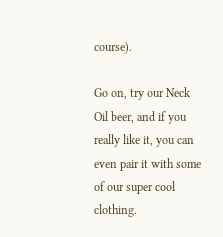course).

Go on, try our Neck Oil beer, and if you really like it, you can even pair it with some of our super cool clothing.